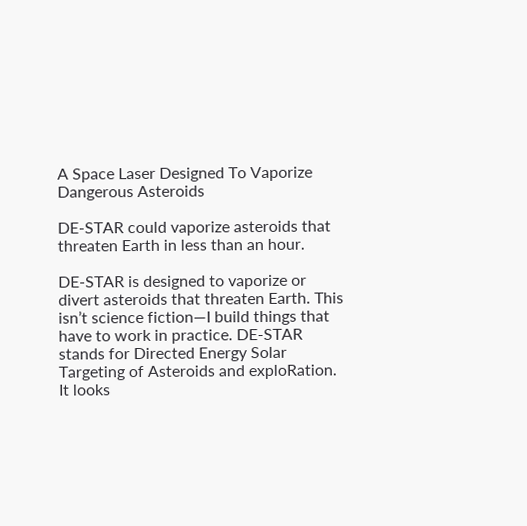A Space Laser Designed To Vaporize Dangerous Asteroids

DE-STAR could vaporize asteroids that threaten Earth in less than an hour.

DE-STAR is designed to vaporize or divert asteroids that threaten Earth. This isn’t science fiction—I build things that have to work in practice. DE-STAR stands for Directed Energy Solar Targeting of Asteroids and exploRation. It looks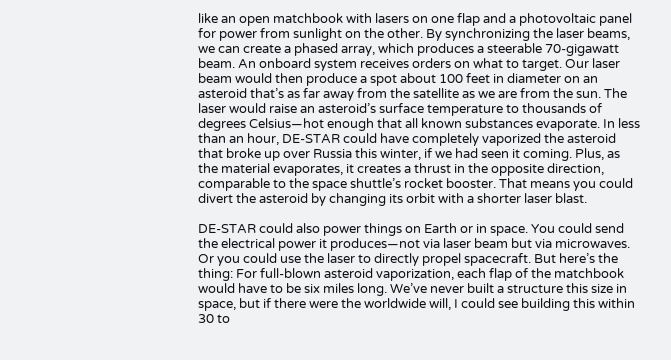like an open matchbook with lasers on one flap and a photovoltaic panel for power from sunlight on the other. By synchronizing the laser beams, we can create a phased array, which produces a steerable 70-gigawatt beam. An onboard system receives orders on what to target. Our laser beam would then produce a spot about 100 feet in diameter on an asteroid that’s as far away from the satellite as we are from the sun. The laser would raise an asteroid’s surface temperature to thousands of degrees Celsius—hot enough that all known substances evaporate. In less than an hour, DE-STAR could have completely vaporized the asteroid that broke up over Russia this winter, if we had seen it coming. Plus, as the material evaporates, it creates a thrust in the opposite direction, comparable to the space shuttle’s rocket booster. That means you could divert the asteroid by changing its orbit with a shorter laser blast.

DE-STAR could also power things on Earth or in space. You could send the electrical power it produces—not via laser beam but via microwaves. Or you could use the laser to directly propel spacecraft. But here’s the thing: For full-blown asteroid vaporization, each flap of the matchbook would have to be six miles long. We’ve never built a structure this size in space, but if there were the worldwide will, I could see building this within 30 to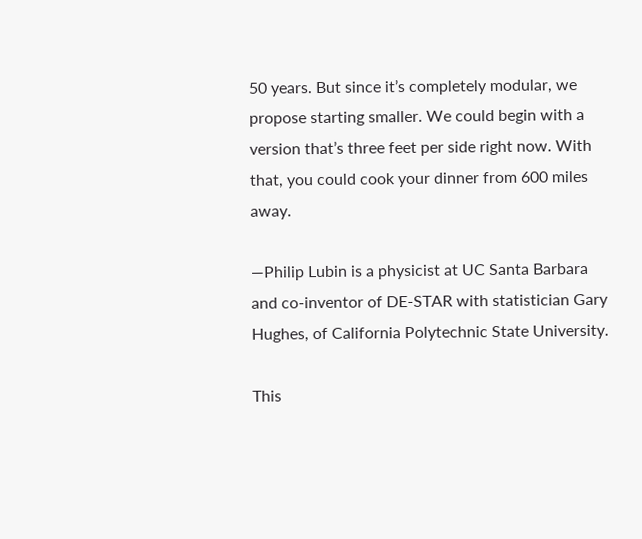50 years. But since it’s completely modular, we propose starting smaller. We could begin with a version that’s three feet per side right now. With that, you could cook your dinner from 600 miles away.

—Philip Lubin is a physicist at UC Santa Barbara and co-inventor of DE-STAR with statistician Gary Hughes, of California Polytechnic State University.

This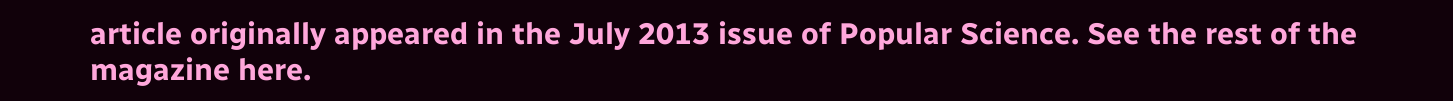article originally appeared in the July 2013 issue of Popular Science. See the rest of the magazine here.